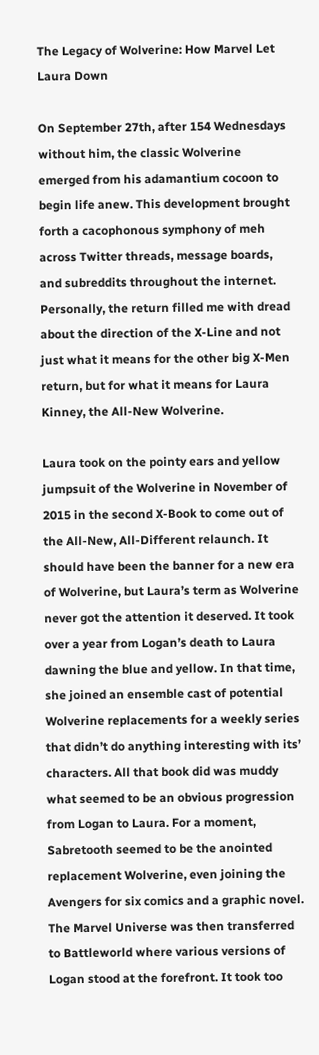The Legacy of Wolverine: How Marvel Let Laura Down

On September 27th, after 154 Wednesdays without him, the classic Wolverine emerged from his adamantium cocoon to begin life anew. This development brought forth a cacophonous symphony of meh across Twitter threads, message boards, and subreddits throughout the internet. Personally, the return filled me with dread about the direction of the X-Line and not just what it means for the other big X-Men return, but for what it means for Laura Kinney, the All-New Wolverine.

Laura took on the pointy ears and yellow jumpsuit of the Wolverine in November of 2015 in the second X-Book to come out of the All-New, All-Different relaunch. It should have been the banner for a new era of Wolverine, but Laura’s term as Wolverine never got the attention it deserved. It took over a year from Logan’s death to Laura dawning the blue and yellow. In that time, she joined an ensemble cast of potential Wolverine replacements for a weekly series that didn’t do anything interesting with its’ characters. All that book did was muddy what seemed to be an obvious progression from Logan to Laura. For a moment, Sabretooth seemed to be the anointed replacement Wolverine, even joining the Avengers for six comics and a graphic novel. The Marvel Universe was then transferred to Battleworld where various versions of Logan stood at the forefront. It took too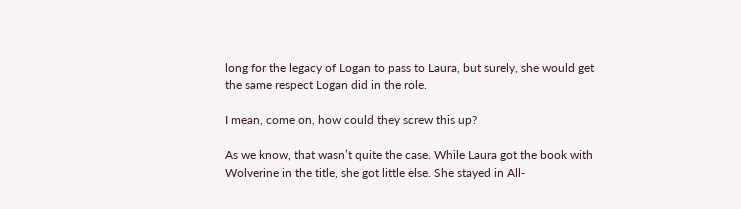long for the legacy of Logan to pass to Laura, but surely, she would get the same respect Logan did in the role.

I mean, come on, how could they screw this up?

As we know, that wasn’t quite the case. While Laura got the book with Wolverine in the title, she got little else. She stayed in All-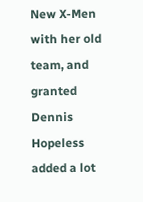New X-Men with her old team, and granted Dennis Hopeless added a lot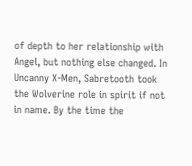of depth to her relationship with Angel, but nothing else changed. In Uncanny X-Men, Sabretooth took the Wolverine role in spirit if not in name. By the time the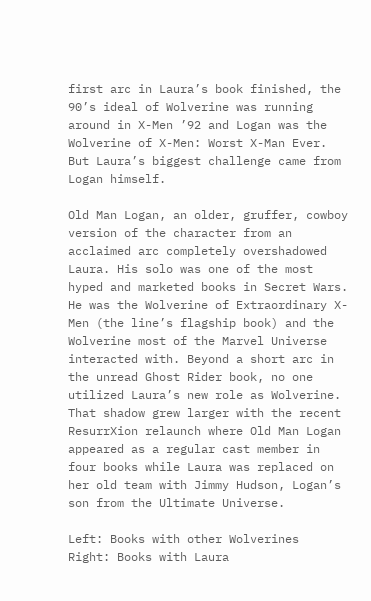first arc in Laura’s book finished, the 90’s ideal of Wolverine was running around in X-Men ’92 and Logan was the Wolverine of X-Men: Worst X-Man Ever. But Laura’s biggest challenge came from Logan himself.

Old Man Logan, an older, gruffer, cowboy version of the character from an acclaimed arc completely overshadowed Laura. His solo was one of the most hyped and marketed books in Secret Wars. He was the Wolverine of Extraordinary X-Men (the line’s flagship book) and the Wolverine most of the Marvel Universe interacted with. Beyond a short arc in the unread Ghost Rider book, no one utilized Laura’s new role as Wolverine. That shadow grew larger with the recent ResurrXion relaunch where Old Man Logan appeared as a regular cast member in four books while Laura was replaced on her old team with Jimmy Hudson, Logan’s son from the Ultimate Universe.

Left: Books with other Wolverines
Right: Books with Laura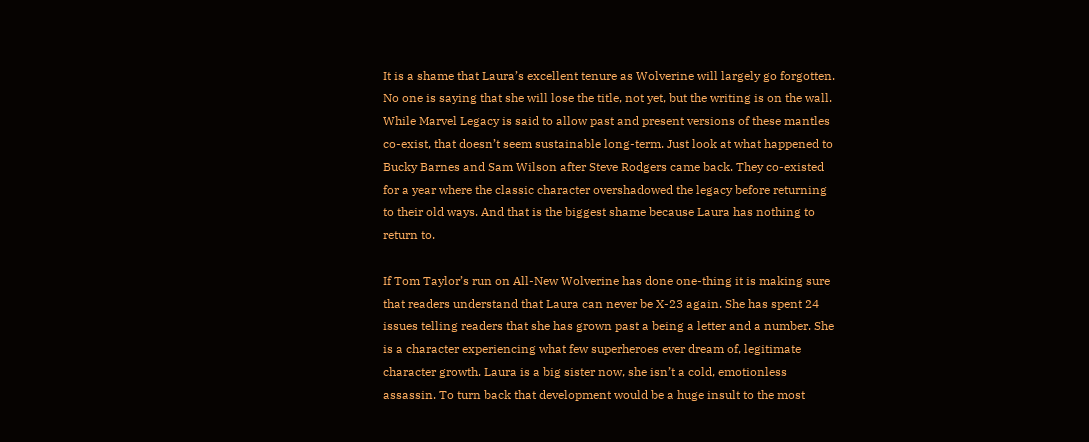It is a shame that Laura’s excellent tenure as Wolverine will largely go forgotten. No one is saying that she will lose the title, not yet, but the writing is on the wall. While Marvel Legacy is said to allow past and present versions of these mantles co-exist, that doesn’t seem sustainable long-term. Just look at what happened to Bucky Barnes and Sam Wilson after Steve Rodgers came back. They co-existed for a year where the classic character overshadowed the legacy before returning to their old ways. And that is the biggest shame because Laura has nothing to return to.

If Tom Taylor’s run on All-New Wolverine has done one-thing it is making sure that readers understand that Laura can never be X-23 again. She has spent 24 issues telling readers that she has grown past a being a letter and a number. She is a character experiencing what few superheroes ever dream of, legitimate character growth. Laura is a big sister now, she isn’t a cold, emotionless assassin. To turn back that development would be a huge insult to the most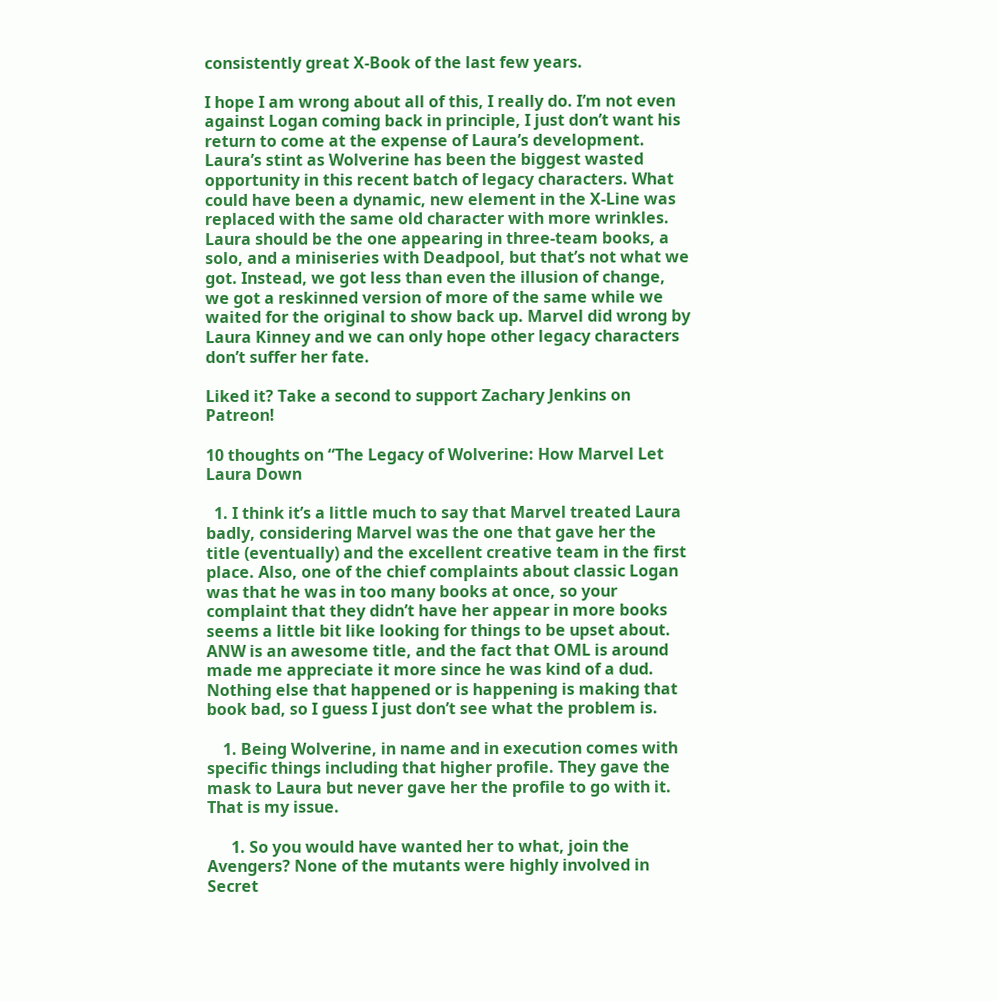consistently great X-Book of the last few years.

I hope I am wrong about all of this, I really do. I’m not even against Logan coming back in principle, I just don’t want his return to come at the expense of Laura’s development. Laura’s stint as Wolverine has been the biggest wasted opportunity in this recent batch of legacy characters. What could have been a dynamic, new element in the X-Line was replaced with the same old character with more wrinkles. Laura should be the one appearing in three-team books, a solo, and a miniseries with Deadpool, but that’s not what we got. Instead, we got less than even the illusion of change, we got a reskinned version of more of the same while we waited for the original to show back up. Marvel did wrong by Laura Kinney and we can only hope other legacy characters don’t suffer her fate.

Liked it? Take a second to support Zachary Jenkins on Patreon!

10 thoughts on “The Legacy of Wolverine: How Marvel Let Laura Down

  1. I think it’s a little much to say that Marvel treated Laura badly, considering Marvel was the one that gave her the title (eventually) and the excellent creative team in the first place. Also, one of the chief complaints about classic Logan was that he was in too many books at once, so your complaint that they didn’t have her appear in more books seems a little bit like looking for things to be upset about. ANW is an awesome title, and the fact that OML is around made me appreciate it more since he was kind of a dud. Nothing else that happened or is happening is making that book bad, so I guess I just don’t see what the problem is.

    1. Being Wolverine, in name and in execution comes with specific things including that higher profile. They gave the mask to Laura but never gave her the profile to go with it. That is my issue.

      1. So you would have wanted her to what, join the Avengers? None of the mutants were highly involved in Secret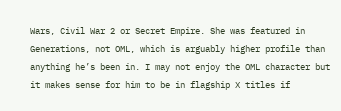Wars, Civil War 2 or Secret Empire. She was featured in Generations, not OML, which is arguably higher profile than anything he’s been in. I may not enjoy the OML character but it makes sense for him to be in flagship X titles if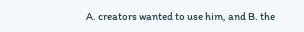A. creators wanted to use him, and B. the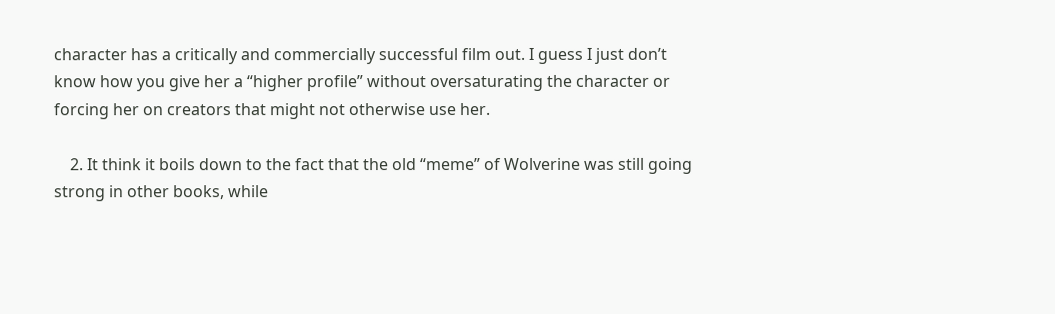character has a critically and commercially successful film out. I guess I just don’t know how you give her a “higher profile” without oversaturating the character or forcing her on creators that might not otherwise use her.

    2. It think it boils down to the fact that the old “meme” of Wolverine was still going strong in other books, while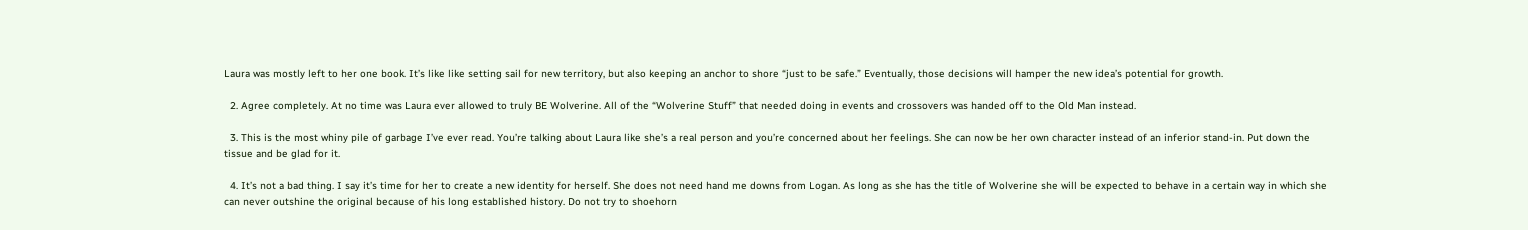Laura was mostly left to her one book. It’s like like setting sail for new territory, but also keeping an anchor to shore “just to be safe.” Eventually, those decisions will hamper the new idea’s potential for growth.

  2. Agree completely. At no time was Laura ever allowed to truly BE Wolverine. All of the “Wolverine Stuff” that needed doing in events and crossovers was handed off to the Old Man instead.

  3. This is the most whiny pile of garbage I’ve ever read. You’re talking about Laura like she’s a real person and you’re concerned about her feelings. She can now be her own character instead of an inferior stand-in. Put down the tissue and be glad for it.

  4. It’s not a bad thing. I say it’s time for her to create a new identity for herself. She does not need hand me downs from Logan. As long as she has the title of Wolverine she will be expected to behave in a certain way in which she can never outshine the original because of his long established history. Do not try to shoehorn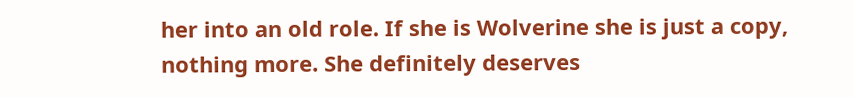her into an old role. If she is Wolverine she is just a copy, nothing more. She definitely deserves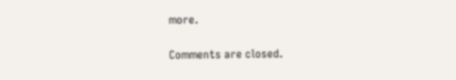more.

Comments are closed.